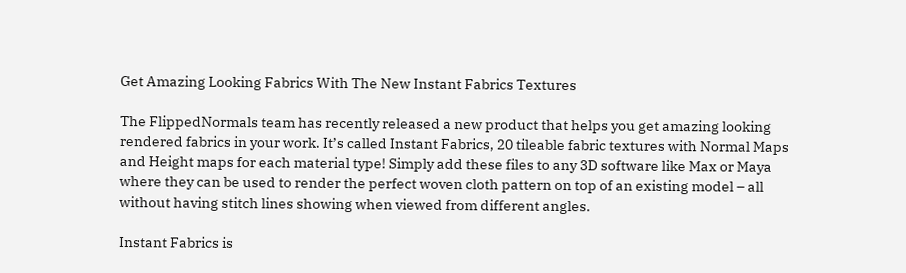Get Amazing Looking Fabrics With The New Instant Fabrics Textures

The FlippedNormals team has recently released a new product that helps you get amazing looking rendered fabrics in your work. It’s called Instant Fabrics, 20 tileable fabric textures with Normal Maps and Height maps for each material type! Simply add these files to any 3D software like Max or Maya where they can be used to render the perfect woven cloth pattern on top of an existing model – all without having stitch lines showing when viewed from different angles.

Instant Fabrics is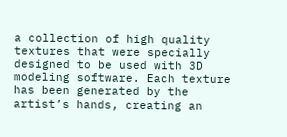a collection of high quality textures that were specially designed to be used with 3D modeling software. Each texture has been generated by the artist’s hands, creating an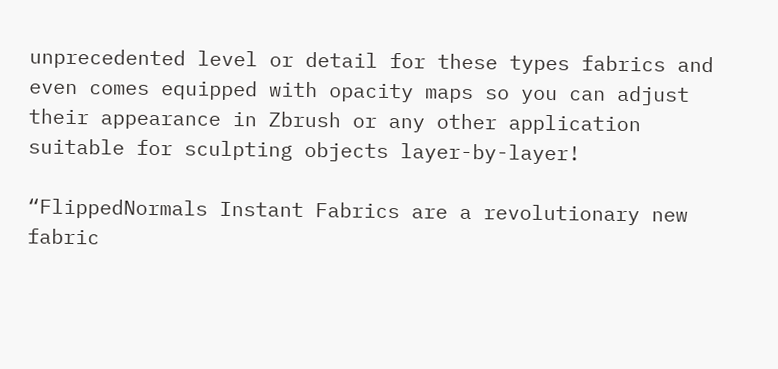unprecedented level or detail for these types fabrics and even comes equipped with opacity maps so you can adjust their appearance in Zbrush or any other application suitable for sculpting objects layer-by-layer!

“FlippedNormals Instant Fabrics are a revolutionary new fabric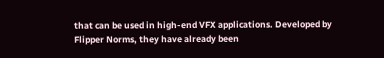that can be used in high-end VFX applications. Developed by Flipper Norms, they have already been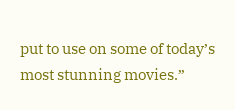put to use on some of today’s most stunning movies.”